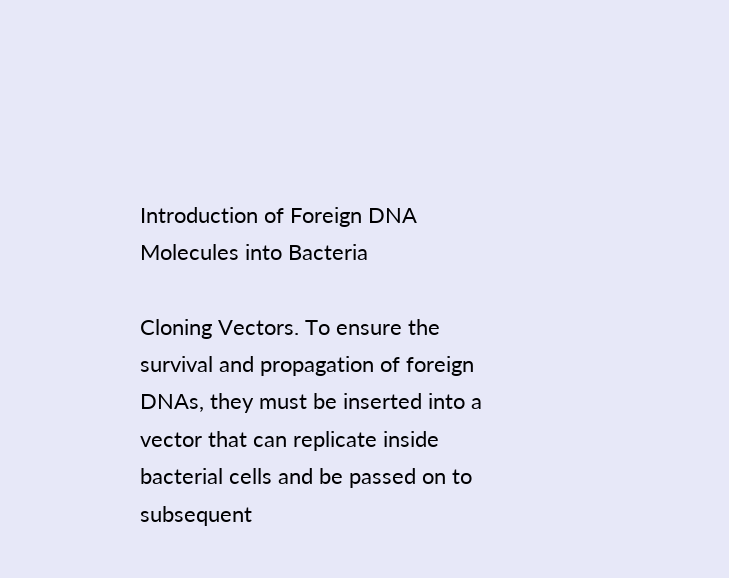Introduction of Foreign DNA Molecules into Bacteria

Cloning Vectors. To ensure the survival and propagation of foreign DNAs, they must be inserted into a vector that can replicate inside bacterial cells and be passed on to subsequent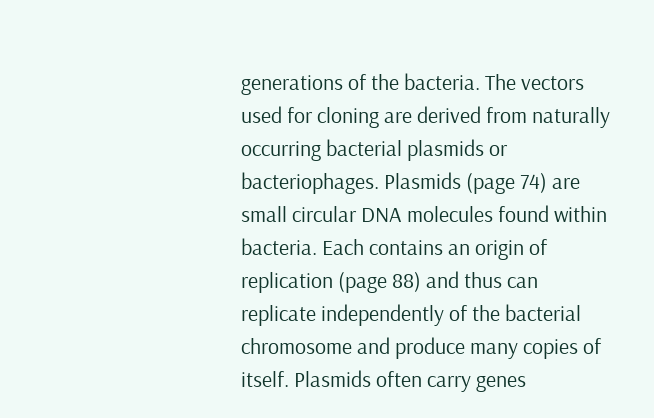generations of the bacteria. The vectors used for cloning are derived from naturally occurring bacterial plasmids or bacteriophages. Plasmids (page 74) are small circular DNA molecules found within bacteria. Each contains an origin of replication (page 88) and thus can replicate independently of the bacterial chromosome and produce many copies of itself. Plasmids often carry genes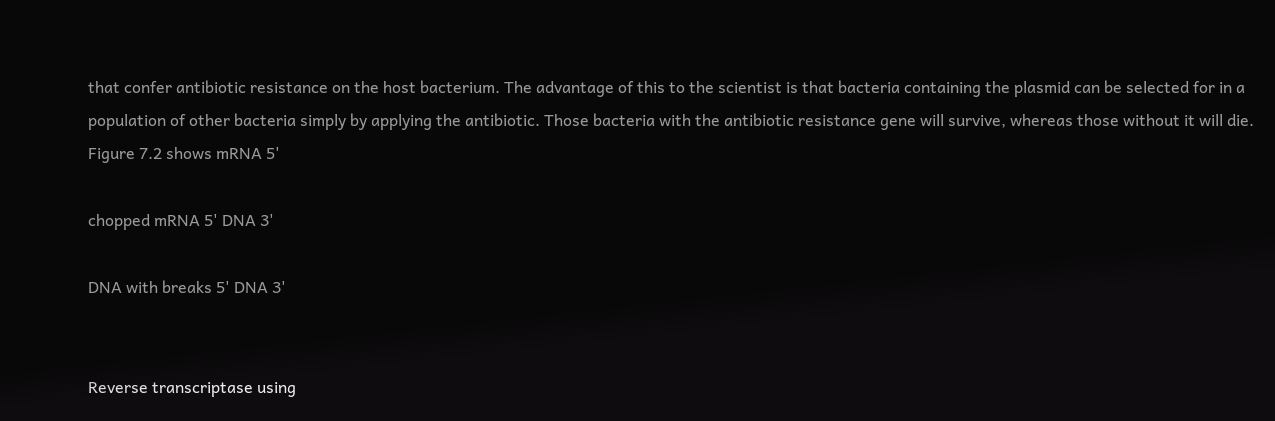that confer antibiotic resistance on the host bacterium. The advantage of this to the scientist is that bacteria containing the plasmid can be selected for in a population of other bacteria simply by applying the antibiotic. Those bacteria with the antibiotic resistance gene will survive, whereas those without it will die. Figure 7.2 shows mRNA 5'

chopped mRNA 5' DNA 3'

DNA with breaks 5' DNA 3'


Reverse transcriptase using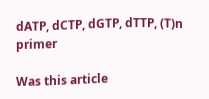dATP, dCTP, dGTP, dTTP, (T)n primer

Was this article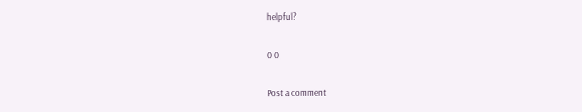helpful?

0 0

Post a comment